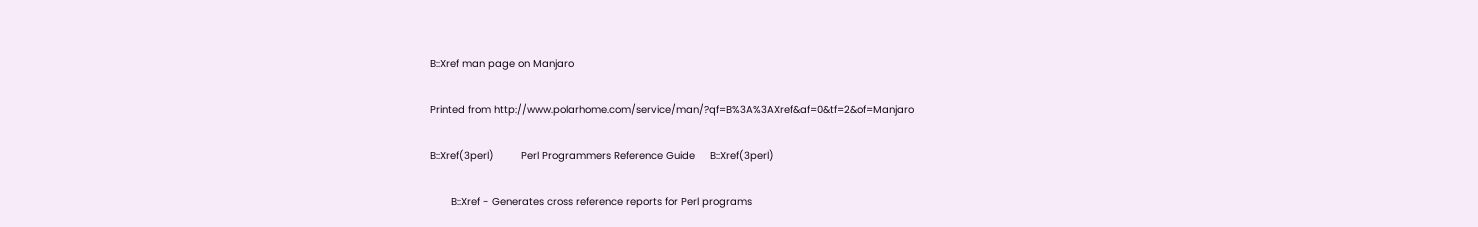B::Xref man page on Manjaro

Printed from http://www.polarhome.com/service/man/?qf=B%3A%3AXref&af=0&tf=2&of=Manjaro

B::Xref(3perl)         Perl Programmers Reference Guide     B::Xref(3perl)

       B::Xref - Generates cross reference reports for Perl programs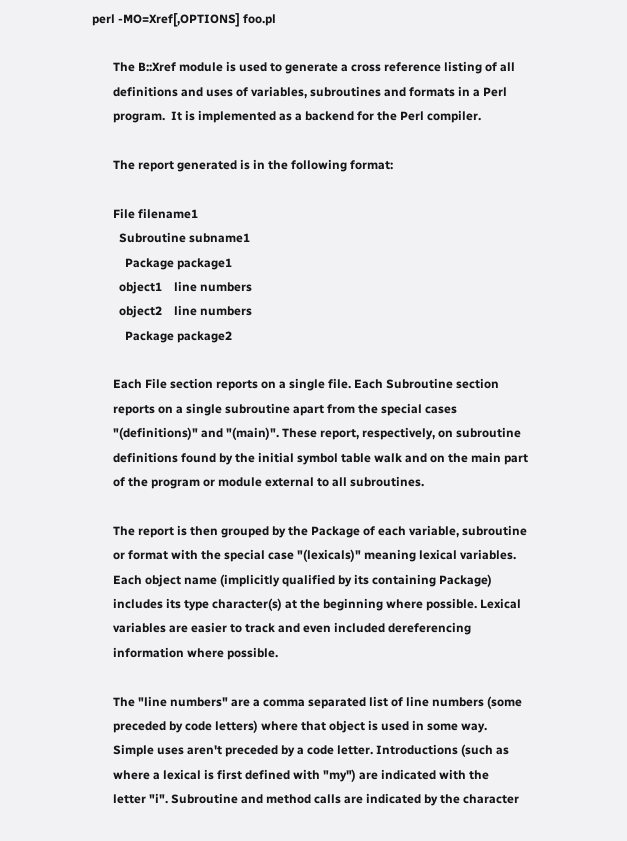perl -MO=Xref[,OPTIONS] foo.pl

       The B::Xref module is used to generate a cross reference listing of all
       definitions and uses of variables, subroutines and formats in a Perl
       program.  It is implemented as a backend for the Perl compiler.

       The report generated is in the following format:

       File filename1
         Subroutine subname1
           Package package1
         object1    line numbers
         object2    line numbers
           Package package2

       Each File section reports on a single file. Each Subroutine section
       reports on a single subroutine apart from the special cases
       "(definitions)" and "(main)". These report, respectively, on subroutine
       definitions found by the initial symbol table walk and on the main part
       of the program or module external to all subroutines.

       The report is then grouped by the Package of each variable, subroutine
       or format with the special case "(lexicals)" meaning lexical variables.
       Each object name (implicitly qualified by its containing Package)
       includes its type character(s) at the beginning where possible. Lexical
       variables are easier to track and even included dereferencing
       information where possible.

       The "line numbers" are a comma separated list of line numbers (some
       preceded by code letters) where that object is used in some way.
       Simple uses aren't preceded by a code letter. Introductions (such as
       where a lexical is first defined with "my") are indicated with the
       letter "i". Subroutine and method calls are indicated by the character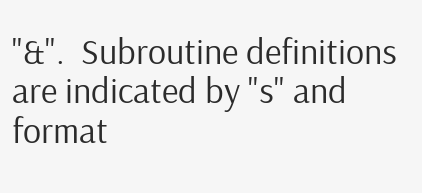"&".  Subroutine definitions are indicated by "s" and format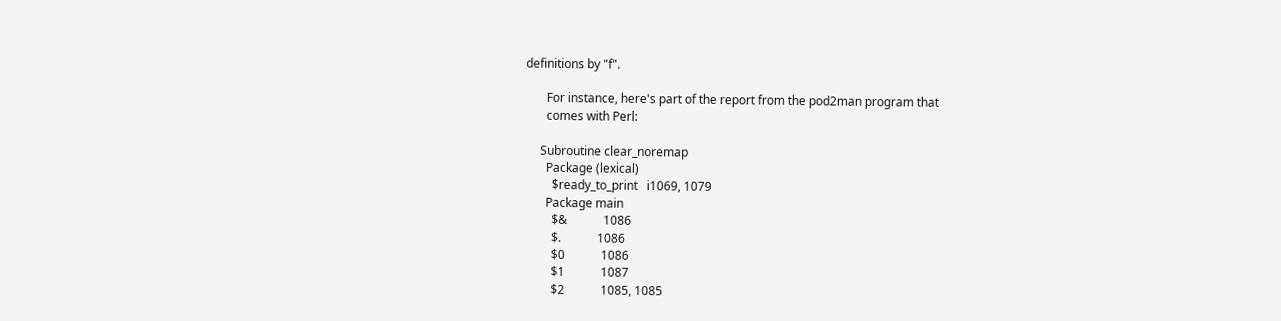definitions by "f".

       For instance, here's part of the report from the pod2man program that
       comes with Perl:

     Subroutine clear_noremap
       Package (lexical)
         $ready_to_print   i1069, 1079
       Package main
         $&            1086
         $.            1086
         $0            1086
         $1            1087
         $2            1085, 1085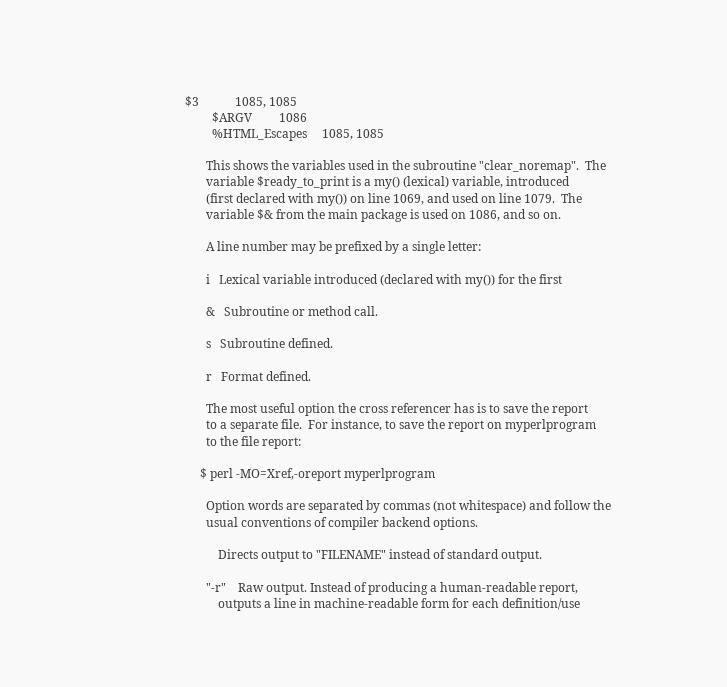$3            1085, 1085
         $ARGV         1086
         %HTML_Escapes     1085, 1085

       This shows the variables used in the subroutine "clear_noremap".  The
       variable $ready_to_print is a my() (lexical) variable, introduced
       (first declared with my()) on line 1069, and used on line 1079.  The
       variable $& from the main package is used on 1086, and so on.

       A line number may be prefixed by a single letter:

       i   Lexical variable introduced (declared with my()) for the first

       &   Subroutine or method call.

       s   Subroutine defined.

       r   Format defined.

       The most useful option the cross referencer has is to save the report
       to a separate file.  For instance, to save the report on myperlprogram
       to the file report:

     $ perl -MO=Xref,-oreport myperlprogram

       Option words are separated by commas (not whitespace) and follow the
       usual conventions of compiler backend options.

           Directs output to "FILENAME" instead of standard output.

       "-r"    Raw output. Instead of producing a human-readable report,
           outputs a line in machine-readable form for each definition/use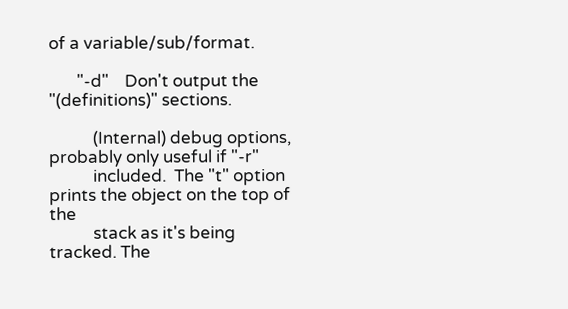of a variable/sub/format.

       "-d"    Don't output the "(definitions)" sections.

           (Internal) debug options, probably only useful if "-r"
           included.  The "t" option prints the object on the top of the
           stack as it's being tracked. The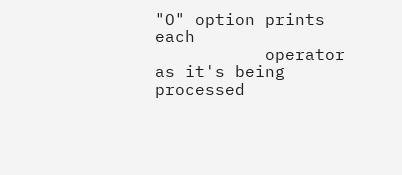"O" option prints each
           operator as it's being processed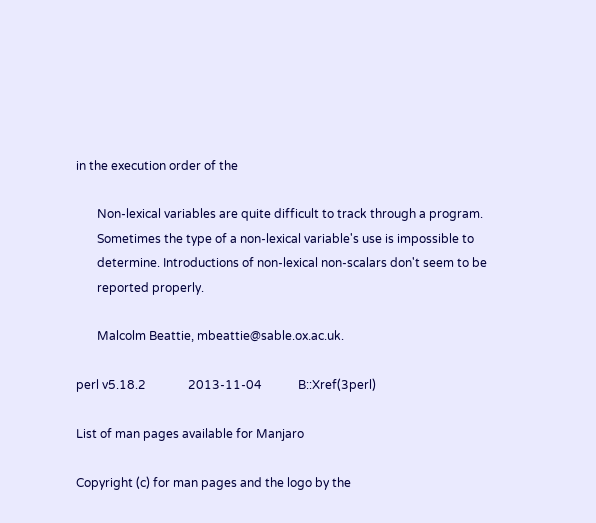in the execution order of the

       Non-lexical variables are quite difficult to track through a program.
       Sometimes the type of a non-lexical variable's use is impossible to
       determine. Introductions of non-lexical non-scalars don't seem to be
       reported properly.

       Malcolm Beattie, mbeattie@sable.ox.ac.uk.

perl v5.18.2              2013-11-04            B::Xref(3perl)

List of man pages available for Manjaro

Copyright (c) for man pages and the logo by the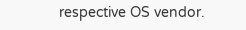respective OS vendor.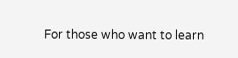For those who want to learn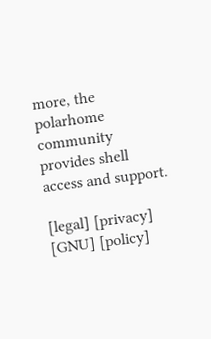more, the polarhome community provides shell access and support.

[legal] [privacy] [GNU] [policy]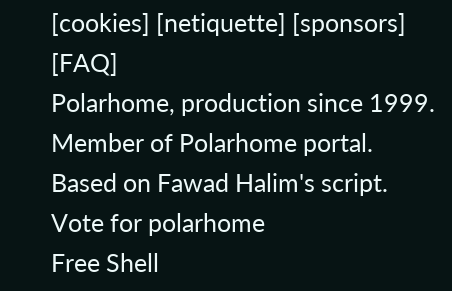[cookies] [netiquette] [sponsors] [FAQ]
Polarhome, production since 1999.
Member of Polarhome portal.
Based on Fawad Halim's script.
Vote for polarhome
Free Shell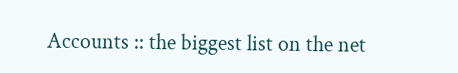Accounts :: the biggest list on the net